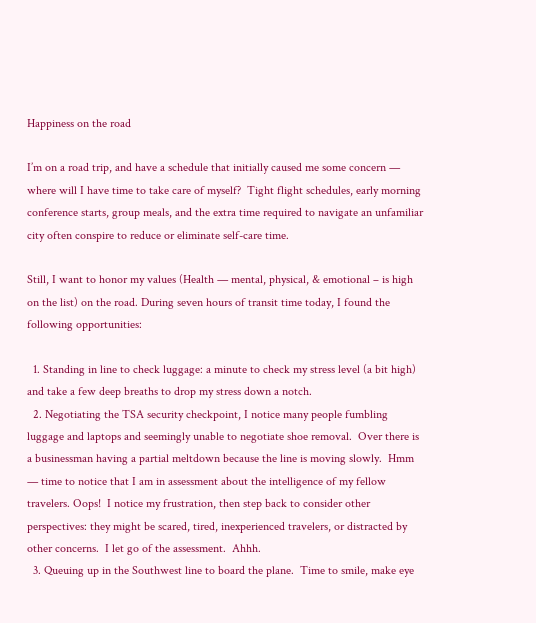Happiness on the road

I’m on a road trip, and have a schedule that initially caused me some concern — where will I have time to take care of myself?  Tight flight schedules, early morning conference starts, group meals, and the extra time required to navigate an unfamiliar city often conspire to reduce or eliminate self-care time.

Still, I want to honor my values (Health — mental, physical, & emotional – is high on the list) on the road. During seven hours of transit time today, I found the following opportunities:

  1. Standing in line to check luggage: a minute to check my stress level (a bit high) and take a few deep breaths to drop my stress down a notch.
  2. Negotiating the TSA security checkpoint, I notice many people fumbling luggage and laptops and seemingly unable to negotiate shoe removal.  Over there is a businessman having a partial meltdown because the line is moving slowly.  Hmm — time to notice that I am in assessment about the intelligence of my fellow travelers. Oops!  I notice my frustration, then step back to consider other perspectives: they might be scared, tired, inexperienced travelers, or distracted by other concerns.  I let go of the assessment.  Ahhh.
  3. Queuing up in the Southwest line to board the plane.  Time to smile, make eye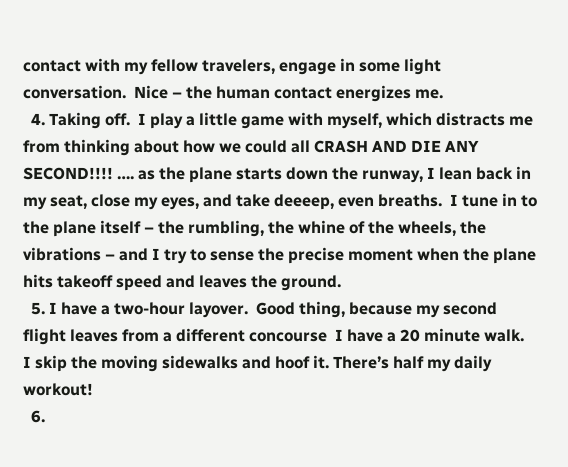contact with my fellow travelers, engage in some light conversation.  Nice – the human contact energizes me.
  4. Taking off.  I play a little game with myself, which distracts me from thinking about how we could all CRASH AND DIE ANY SECOND!!!! …. as the plane starts down the runway, I lean back in my seat, close my eyes, and take deeeep, even breaths.  I tune in to the plane itself – the rumbling, the whine of the wheels, the vibrations – and I try to sense the precise moment when the plane hits takeoff speed and leaves the ground.
  5. I have a two-hour layover.  Good thing, because my second flight leaves from a different concourse  I have a 20 minute walk.  I skip the moving sidewalks and hoof it. There’s half my daily workout!
  6.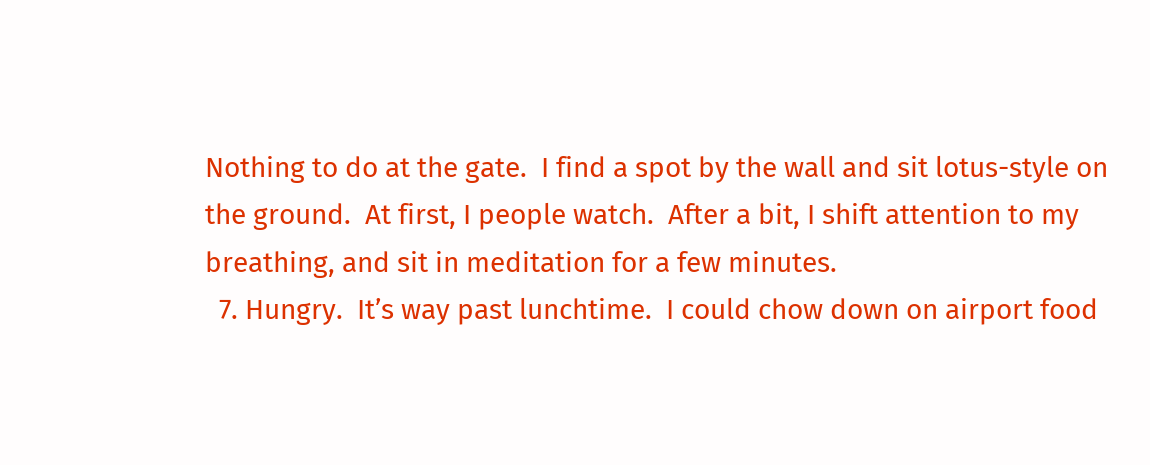Nothing to do at the gate.  I find a spot by the wall and sit lotus-style on the ground.  At first, I people watch.  After a bit, I shift attention to my breathing, and sit in meditation for a few minutes.
  7. Hungry.  It’s way past lunchtime.  I could chow down on airport food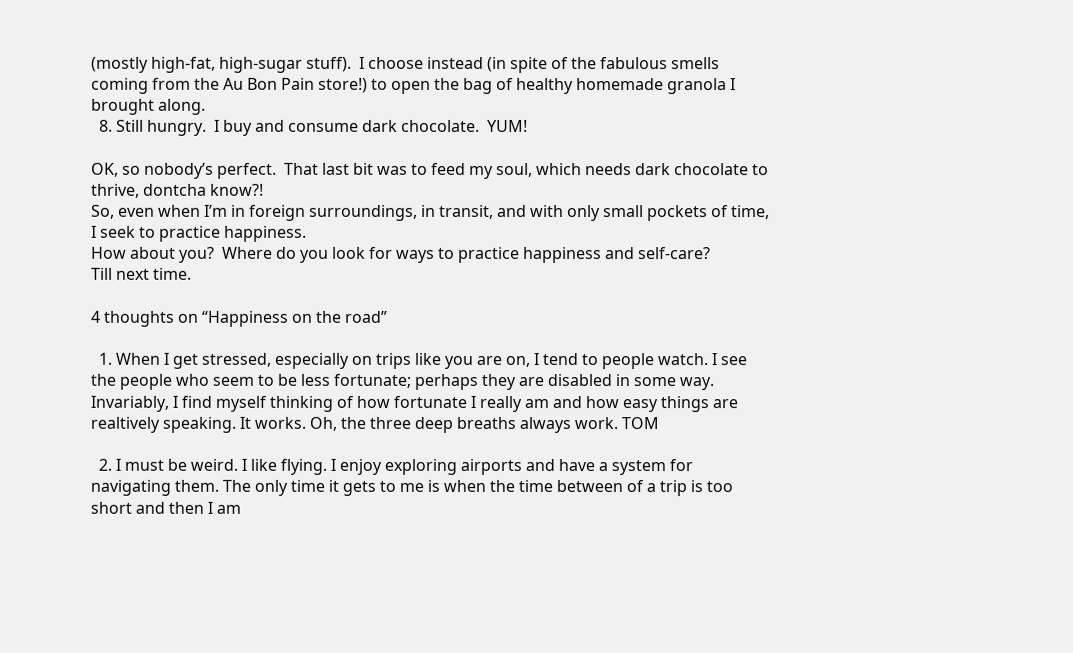(mostly high-fat, high-sugar stuff).  I choose instead (in spite of the fabulous smells coming from the Au Bon Pain store!) to open the bag of healthy homemade granola I brought along.
  8. Still hungry.  I buy and consume dark chocolate.  YUM!

OK, so nobody’s perfect.  That last bit was to feed my soul, which needs dark chocolate to thrive, dontcha know?!
So, even when I’m in foreign surroundings, in transit, and with only small pockets of time, I seek to practice happiness.
How about you?  Where do you look for ways to practice happiness and self-care?
Till next time.

4 thoughts on “Happiness on the road”

  1. When I get stressed, especially on trips like you are on, I tend to people watch. I see the people who seem to be less fortunate; perhaps they are disabled in some way. Invariably, I find myself thinking of how fortunate I really am and how easy things are realtively speaking. It works. Oh, the three deep breaths always work. TOM

  2. I must be weird. I like flying. I enjoy exploring airports and have a system for navigating them. The only time it gets to me is when the time between of a trip is too short and then I am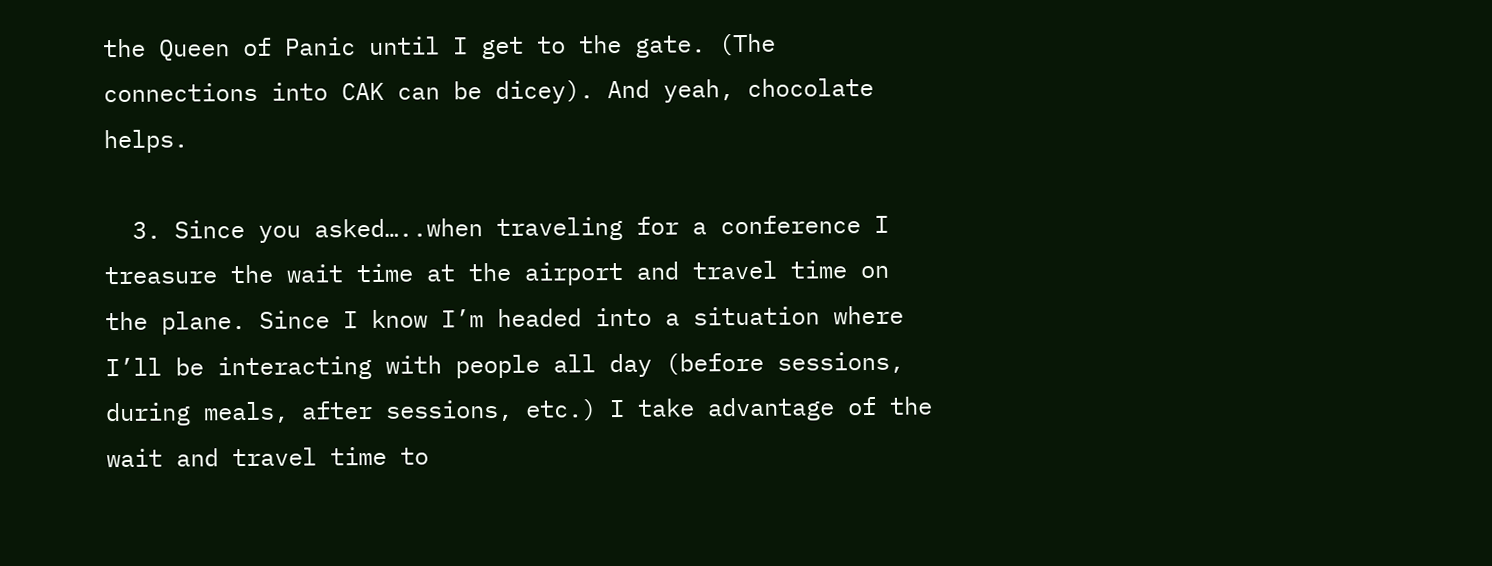the Queen of Panic until I get to the gate. (The connections into CAK can be dicey). And yeah, chocolate helps.

  3. Since you asked…..when traveling for a conference I treasure the wait time at the airport and travel time on the plane. Since I know I’m headed into a situation where I’ll be interacting with people all day (before sessions, during meals, after sessions, etc.) I take advantage of the wait and travel time to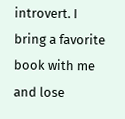introvert. I bring a favorite book with me and lose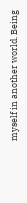myself in another world. Being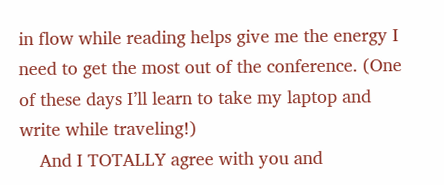in flow while reading helps give me the energy I need to get the most out of the conference. (One of these days I’ll learn to take my laptop and write while traveling!)
    And I TOTALLY agree with you and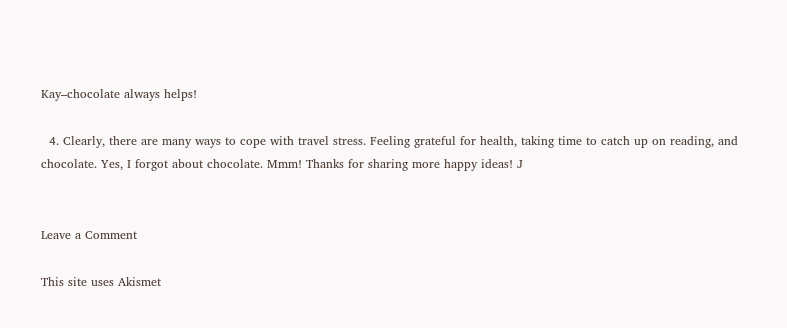Kay–chocolate always helps!

  4. Clearly, there are many ways to cope with travel stress. Feeling grateful for health, taking time to catch up on reading, and chocolate. Yes, I forgot about chocolate. Mmm! Thanks for sharing more happy ideas! J


Leave a Comment

This site uses Akismet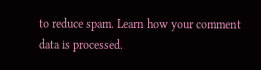to reduce spam. Learn how your comment data is processed.